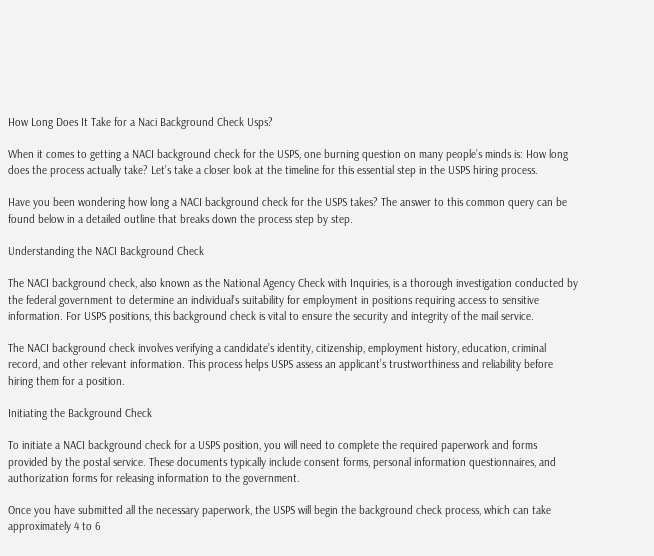How Long Does It Take for a Naci Background Check Usps?

When it comes to getting a NACI background check for the USPS, one burning question on many people’s minds is: How long does the process actually take? Let’s take a closer look at the timeline for this essential step in the USPS hiring process.

Have you been wondering how long a NACI background check for the USPS takes? The answer to this common query can be found below in a detailed outline that breaks down the process step by step.

Understanding the NACI Background Check

The NACI background check, also known as the National Agency Check with Inquiries, is a thorough investigation conducted by the federal government to determine an individual’s suitability for employment in positions requiring access to sensitive information. For USPS positions, this background check is vital to ensure the security and integrity of the mail service.

The NACI background check involves verifying a candidate’s identity, citizenship, employment history, education, criminal record, and other relevant information. This process helps USPS assess an applicant’s trustworthiness and reliability before hiring them for a position.

Initiating the Background Check

To initiate a NACI background check for a USPS position, you will need to complete the required paperwork and forms provided by the postal service. These documents typically include consent forms, personal information questionnaires, and authorization forms for releasing information to the government.

Once you have submitted all the necessary paperwork, the USPS will begin the background check process, which can take approximately 4 to 6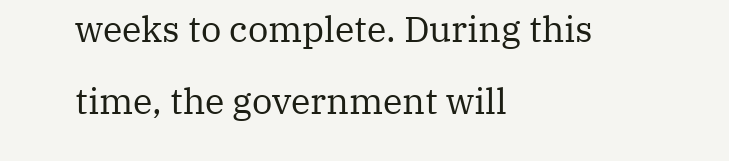weeks to complete. During this time, the government will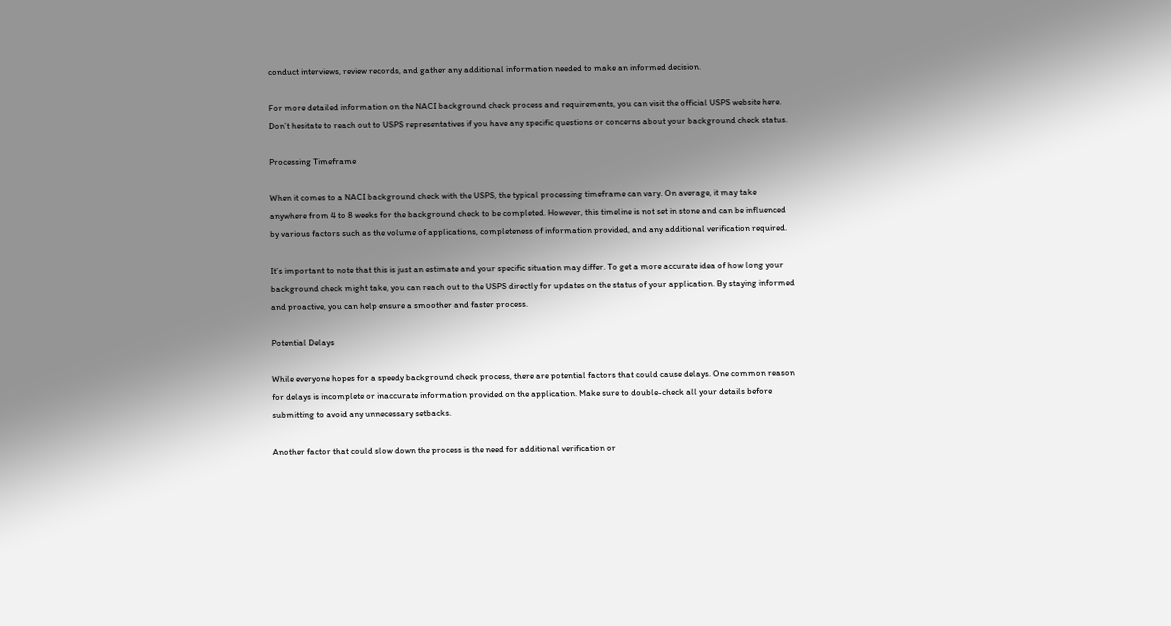conduct interviews, review records, and gather any additional information needed to make an informed decision.

For more detailed information on the NACI background check process and requirements, you can visit the official USPS website here. Don’t hesitate to reach out to USPS representatives if you have any specific questions or concerns about your background check status.

Processing Timeframe

When it comes to a NACI background check with the USPS, the typical processing timeframe can vary. On average, it may take anywhere from 4 to 8 weeks for the background check to be completed. However, this timeline is not set in stone and can be influenced by various factors such as the volume of applications, completeness of information provided, and any additional verification required.

It’s important to note that this is just an estimate and your specific situation may differ. To get a more accurate idea of how long your background check might take, you can reach out to the USPS directly for updates on the status of your application. By staying informed and proactive, you can help ensure a smoother and faster process.

Potential Delays

While everyone hopes for a speedy background check process, there are potential factors that could cause delays. One common reason for delays is incomplete or inaccurate information provided on the application. Make sure to double-check all your details before submitting to avoid any unnecessary setbacks.

Another factor that could slow down the process is the need for additional verification or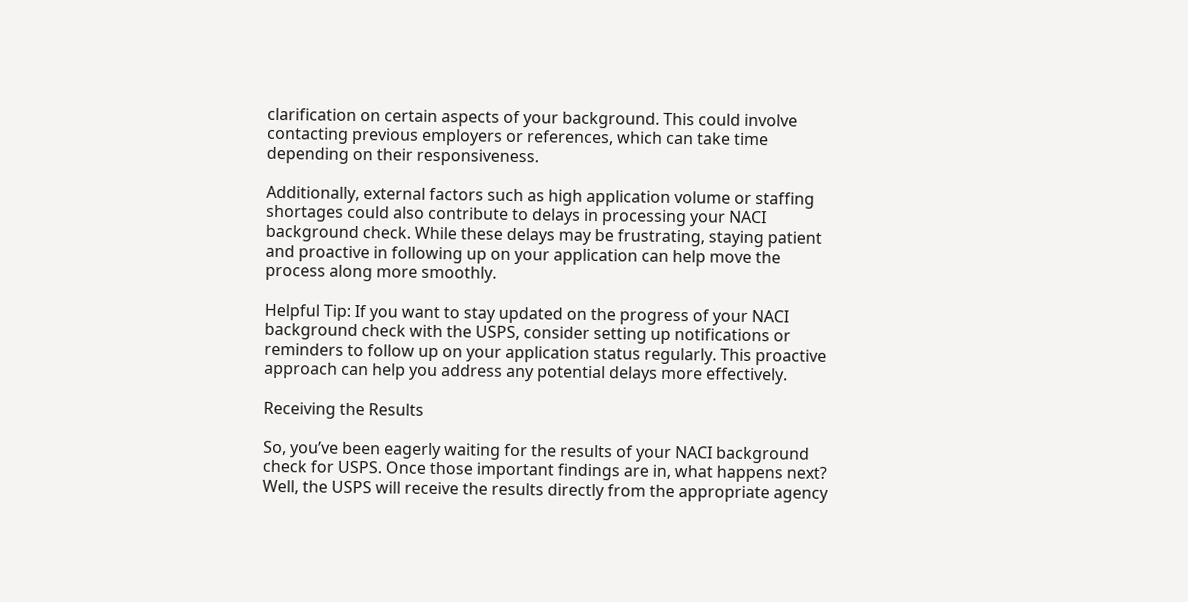clarification on certain aspects of your background. This could involve contacting previous employers or references, which can take time depending on their responsiveness.

Additionally, external factors such as high application volume or staffing shortages could also contribute to delays in processing your NACI background check. While these delays may be frustrating, staying patient and proactive in following up on your application can help move the process along more smoothly.

Helpful Tip: If you want to stay updated on the progress of your NACI background check with the USPS, consider setting up notifications or reminders to follow up on your application status regularly. This proactive approach can help you address any potential delays more effectively.

Receiving the Results

So, you’ve been eagerly waiting for the results of your NACI background check for USPS. Once those important findings are in, what happens next? Well, the USPS will receive the results directly from the appropriate agency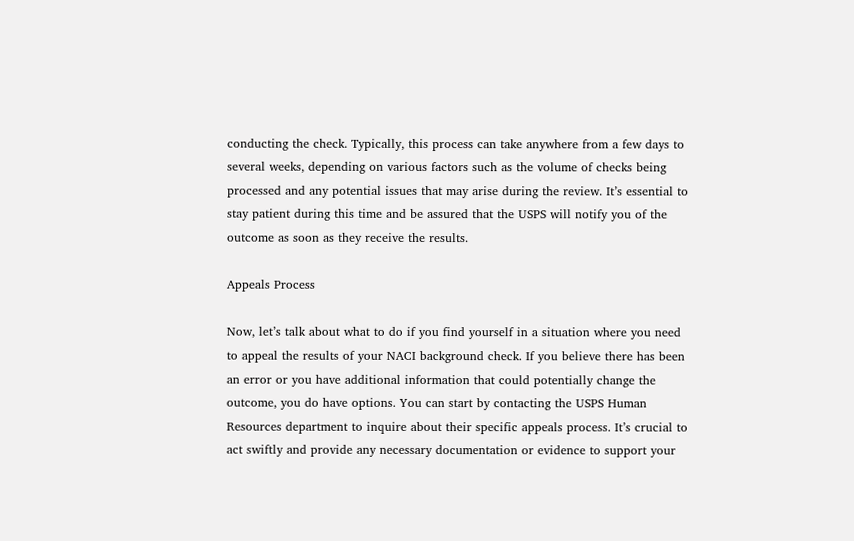conducting the check. Typically, this process can take anywhere from a few days to several weeks, depending on various factors such as the volume of checks being processed and any potential issues that may arise during the review. It’s essential to stay patient during this time and be assured that the USPS will notify you of the outcome as soon as they receive the results.

Appeals Process

Now, let’s talk about what to do if you find yourself in a situation where you need to appeal the results of your NACI background check. If you believe there has been an error or you have additional information that could potentially change the outcome, you do have options. You can start by contacting the USPS Human Resources department to inquire about their specific appeals process. It’s crucial to act swiftly and provide any necessary documentation or evidence to support your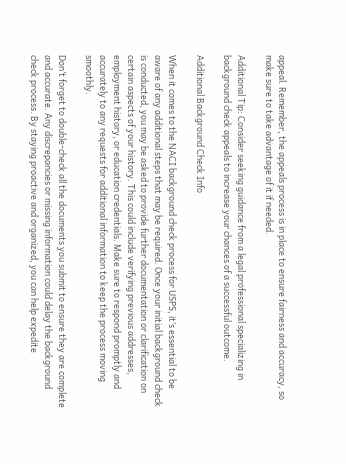appeal. Remember, the appeals process is in place to ensure fairness and accuracy, so make sure to take advantage of it if needed.

Additional Tip: Consider seeking guidance from a legal professional specializing in background check appeals to increase your chances of a successful outcome.

Additional Background Check Info

When it comes to the NACI background check process for USPS, it’s essential to be aware of any additional steps that may be required. Once your initial background check is conducted, you may be asked to provide further documentation or clarification on certain aspects of your history. This could include verifying previous addresses, employment history, or education credentials. Make sure to respond promptly and accurately to any requests for additional information to keep the process moving smoothly.

Don’t forget to double-check all the documents you submit to ensure they are complete and accurate. Any discrepancies or missing information could delay the background check process. By staying proactive and organized, you can help expedite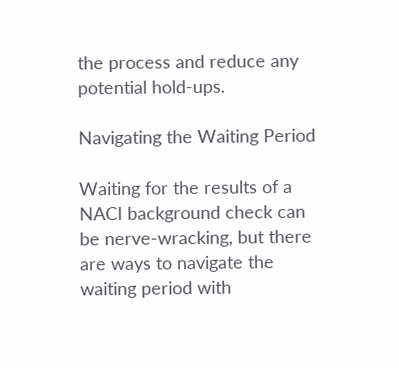the process and reduce any potential hold-ups.

Navigating the Waiting Period

Waiting for the results of a NACI background check can be nerve-wracking, but there are ways to navigate the waiting period with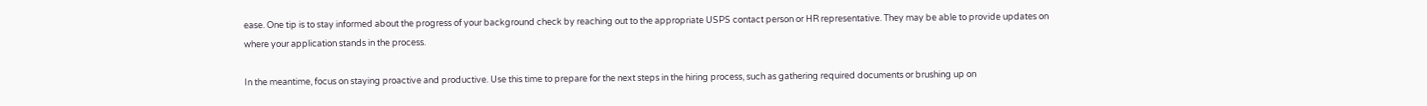ease. One tip is to stay informed about the progress of your background check by reaching out to the appropriate USPS contact person or HR representative. They may be able to provide updates on where your application stands in the process.

In the meantime, focus on staying proactive and productive. Use this time to prepare for the next steps in the hiring process, such as gathering required documents or brushing up on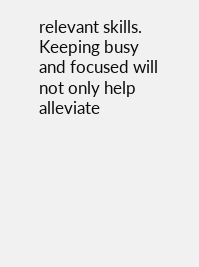relevant skills. Keeping busy and focused will not only help alleviate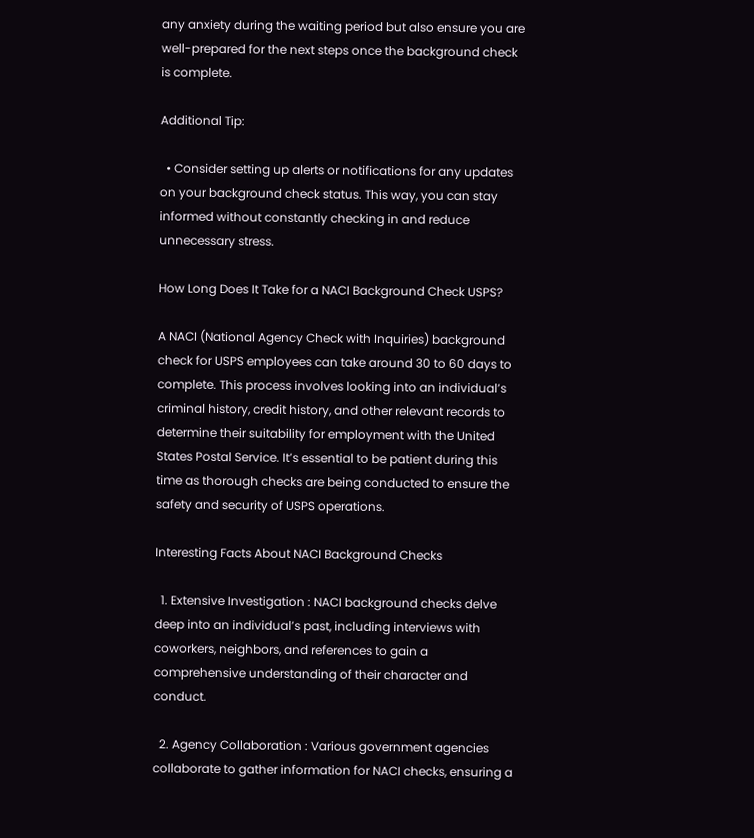any anxiety during the waiting period but also ensure you are well-prepared for the next steps once the background check is complete.

Additional Tip:

  • Consider setting up alerts or notifications for any updates on your background check status. This way, you can stay informed without constantly checking in and reduce unnecessary stress.

How Long Does It Take for a NACI Background Check USPS?

A NACI (National Agency Check with Inquiries) background check for USPS employees can take around 30 to 60 days to complete. This process involves looking into an individual’s criminal history, credit history, and other relevant records to determine their suitability for employment with the United States Postal Service. It’s essential to be patient during this time as thorough checks are being conducted to ensure the safety and security of USPS operations.

Interesting Facts About NACI Background Checks

  1. Extensive Investigation : NACI background checks delve deep into an individual’s past, including interviews with coworkers, neighbors, and references to gain a comprehensive understanding of their character and conduct.

  2. Agency Collaboration : Various government agencies collaborate to gather information for NACI checks, ensuring a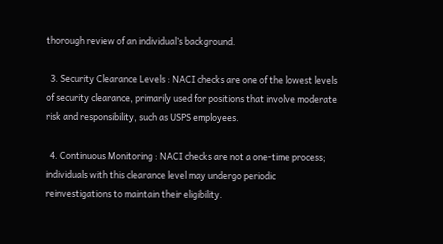thorough review of an individual’s background.

  3. Security Clearance Levels : NACI checks are one of the lowest levels of security clearance, primarily used for positions that involve moderate risk and responsibility, such as USPS employees.

  4. Continuous Monitoring : NACI checks are not a one-time process; individuals with this clearance level may undergo periodic reinvestigations to maintain their eligibility.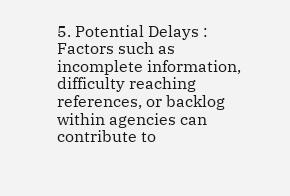5. Potential Delays : Factors such as incomplete information, difficulty reaching references, or backlog within agencies can contribute to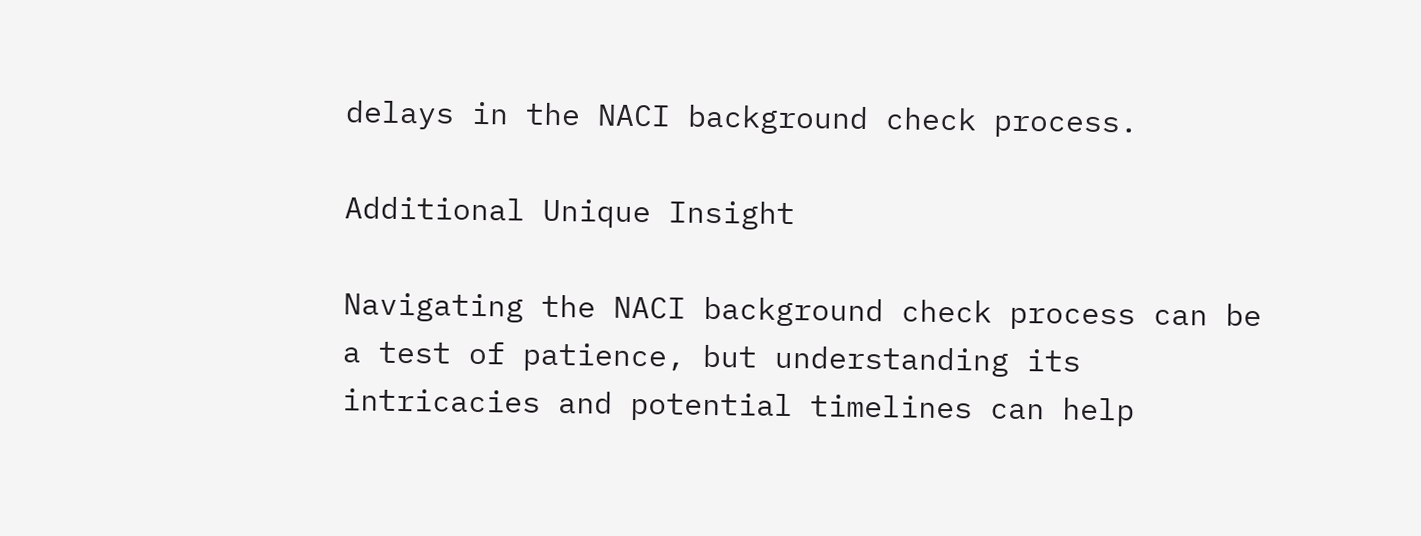delays in the NACI background check process.

Additional Unique Insight

Navigating the NACI background check process can be a test of patience, but understanding its intricacies and potential timelines can help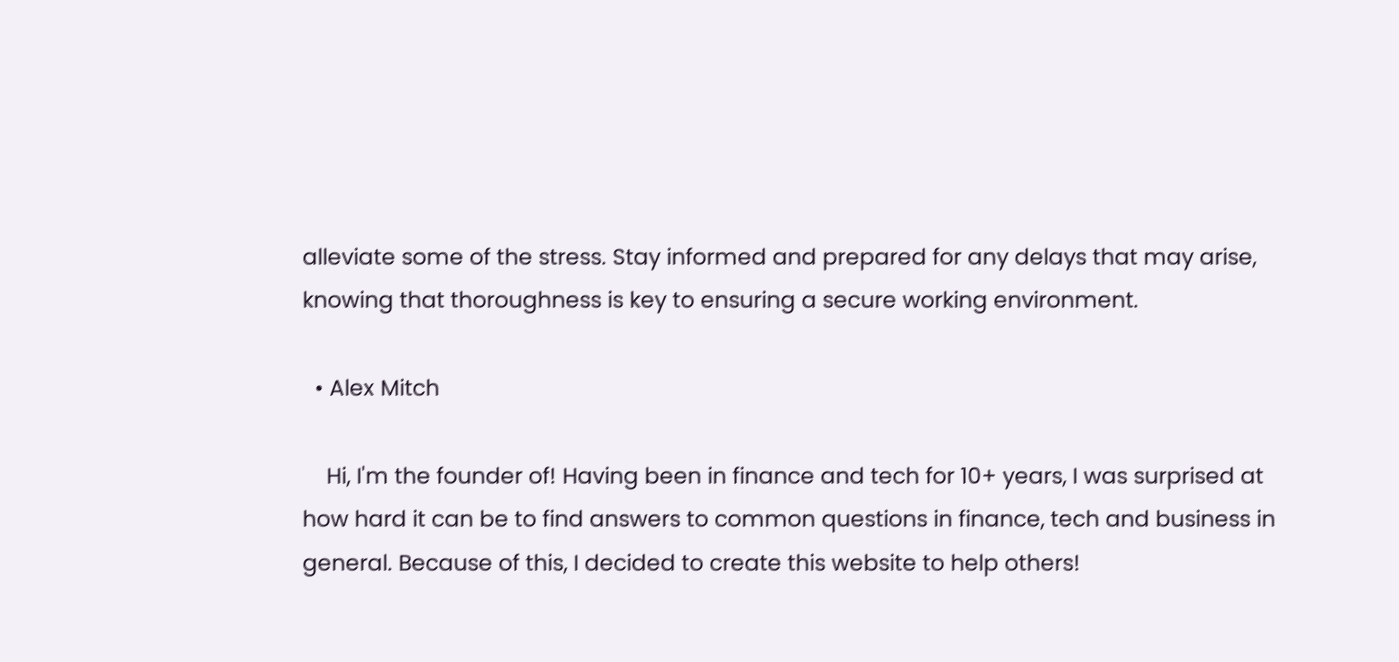alleviate some of the stress. Stay informed and prepared for any delays that may arise, knowing that thoroughness is key to ensuring a secure working environment.

  • Alex Mitch

    Hi, I'm the founder of! Having been in finance and tech for 10+ years, I was surprised at how hard it can be to find answers to common questions in finance, tech and business in general. Because of this, I decided to create this website to help others!